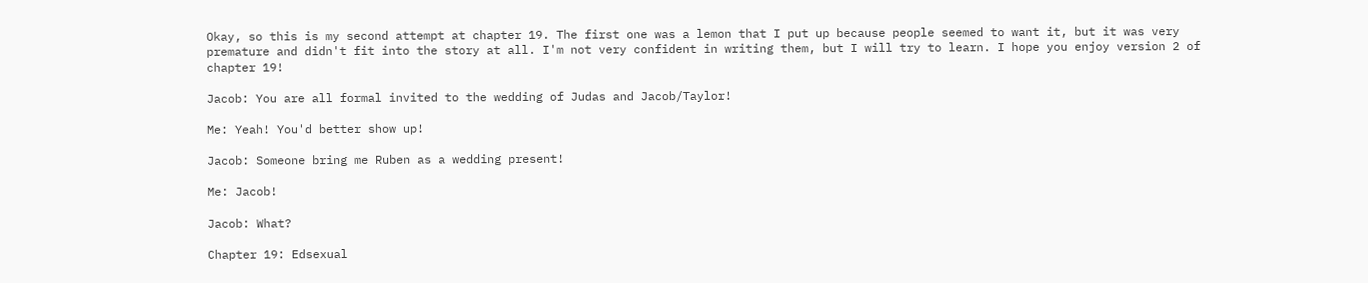Okay, so this is my second attempt at chapter 19. The first one was a lemon that I put up because people seemed to want it, but it was very premature and didn't fit into the story at all. I'm not very confident in writing them, but I will try to learn. I hope you enjoy version 2 of chapter 19!

Jacob: You are all formal invited to the wedding of Judas and Jacob/Taylor!

Me: Yeah! You'd better show up!

Jacob: Someone bring me Ruben as a wedding present!

Me: Jacob!

Jacob: What?

Chapter 19: Edsexual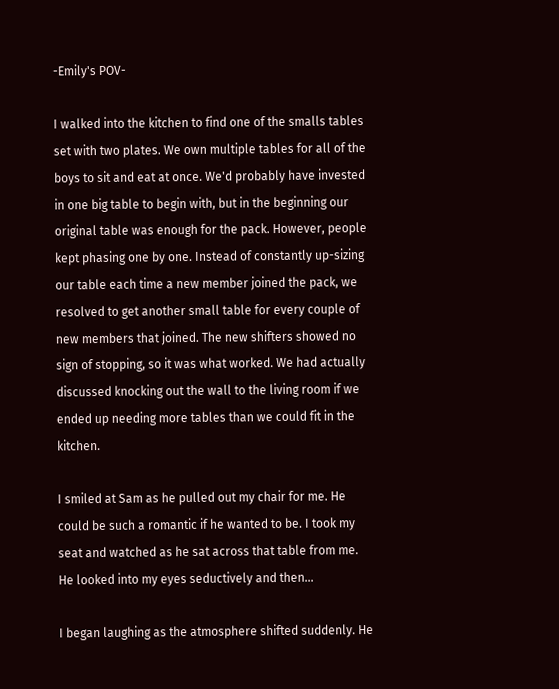-Emily's POV-

I walked into the kitchen to find one of the smalls tables set with two plates. We own multiple tables for all of the boys to sit and eat at once. We'd probably have invested in one big table to begin with, but in the beginning our original table was enough for the pack. However, people kept phasing one by one. Instead of constantly up-sizing our table each time a new member joined the pack, we resolved to get another small table for every couple of new members that joined. The new shifters showed no sign of stopping, so it was what worked. We had actually discussed knocking out the wall to the living room if we ended up needing more tables than we could fit in the kitchen.

I smiled at Sam as he pulled out my chair for me. He could be such a romantic if he wanted to be. I took my seat and watched as he sat across that table from me. He looked into my eyes seductively and then...

I began laughing as the atmosphere shifted suddenly. He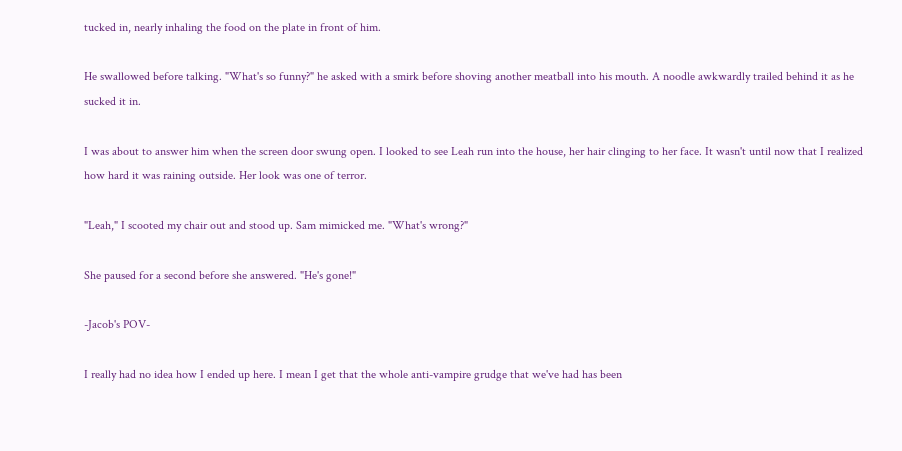tucked in, nearly inhaling the food on the plate in front of him.

He swallowed before talking. "What's so funny?" he asked with a smirk before shoving another meatball into his mouth. A noodle awkwardly trailed behind it as he sucked it in.

I was about to answer him when the screen door swung open. I looked to see Leah run into the house, her hair clinging to her face. It wasn't until now that I realized how hard it was raining outside. Her look was one of terror.

"Leah," I scooted my chair out and stood up. Sam mimicked me. "What's wrong?"

She paused for a second before she answered. "He's gone!"

-Jacob's POV-

I really had no idea how I ended up here. I mean I get that the whole anti-vampire grudge that we've had has been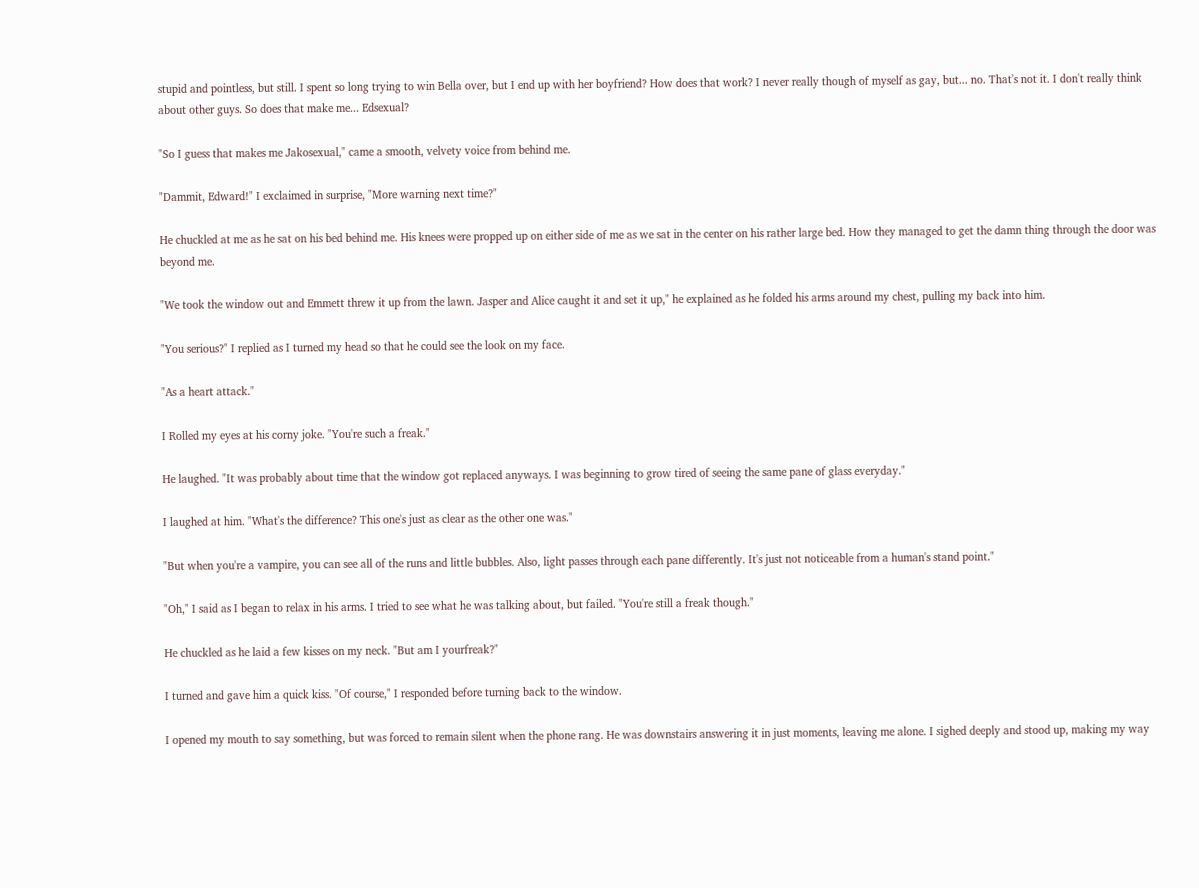stupid and pointless, but still. I spent so long trying to win Bella over, but I end up with her boyfriend? How does that work? I never really though of myself as gay, but... no. That's not it. I don't really think about other guys. So does that make me... Edsexual?

"So I guess that makes me Jakosexual," came a smooth, velvety voice from behind me.

"Dammit, Edward!" I exclaimed in surprise, "More warning next time?"

He chuckled at me as he sat on his bed behind me. His knees were propped up on either side of me as we sat in the center on his rather large bed. How they managed to get the damn thing through the door was beyond me.

"We took the window out and Emmett threw it up from the lawn. Jasper and Alice caught it and set it up," he explained as he folded his arms around my chest, pulling my back into him.

"You serious?" I replied as I turned my head so that he could see the look on my face.

"As a heart attack."

I Rolled my eyes at his corny joke. "You're such a freak."

He laughed. "It was probably about time that the window got replaced anyways. I was beginning to grow tired of seeing the same pane of glass everyday."

I laughed at him. "What's the difference? This one's just as clear as the other one was."

"But when you're a vampire, you can see all of the runs and little bubbles. Also, light passes through each pane differently. It's just not noticeable from a human's stand point."

"Oh," I said as I began to relax in his arms. I tried to see what he was talking about, but failed. "You're still a freak though."

He chuckled as he laid a few kisses on my neck. "But am I yourfreak?"

I turned and gave him a quick kiss. "Of course," I responded before turning back to the window.

I opened my mouth to say something, but was forced to remain silent when the phone rang. He was downstairs answering it in just moments, leaving me alone. I sighed deeply and stood up, making my way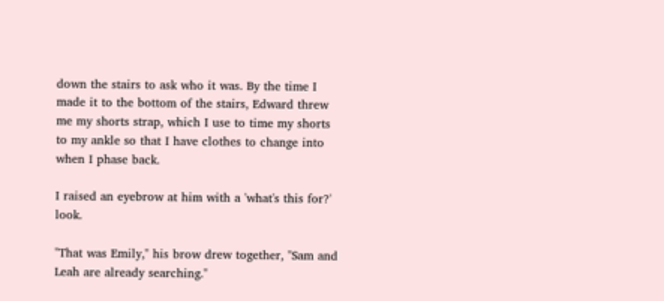down the stairs to ask who it was. By the time I made it to the bottom of the stairs, Edward threw me my shorts strap, which I use to time my shorts to my ankle so that I have clothes to change into when I phase back.

I raised an eyebrow at him with a 'what's this for?' look.

"That was Emily," his brow drew together, "Sam and Leah are already searching."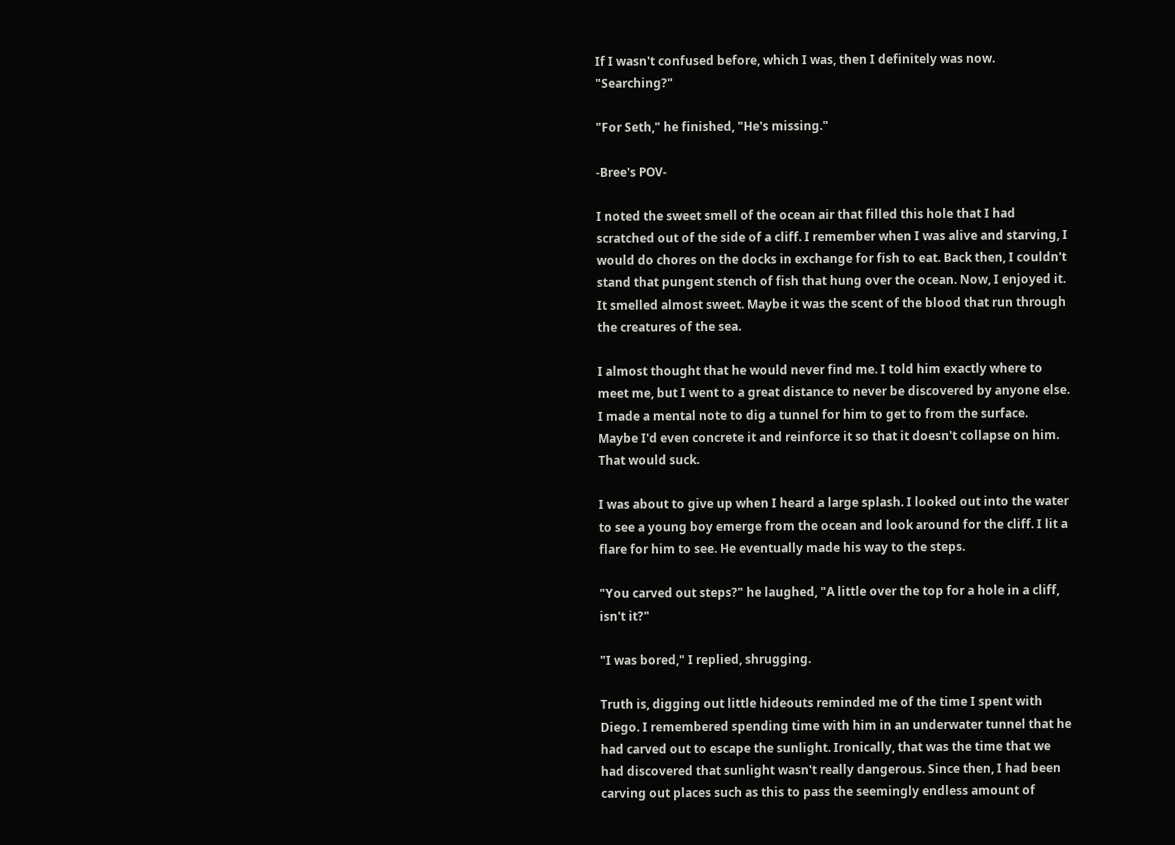If I wasn't confused before, which I was, then I definitely was now. "Searching?"

"For Seth," he finished, "He's missing."

-Bree's POV-

I noted the sweet smell of the ocean air that filled this hole that I had scratched out of the side of a cliff. I remember when I was alive and starving, I would do chores on the docks in exchange for fish to eat. Back then, I couldn't stand that pungent stench of fish that hung over the ocean. Now, I enjoyed it. It smelled almost sweet. Maybe it was the scent of the blood that run through the creatures of the sea.

I almost thought that he would never find me. I told him exactly where to meet me, but I went to a great distance to never be discovered by anyone else. I made a mental note to dig a tunnel for him to get to from the surface. Maybe I'd even concrete it and reinforce it so that it doesn't collapse on him. That would suck.

I was about to give up when I heard a large splash. I looked out into the water to see a young boy emerge from the ocean and look around for the cliff. I lit a flare for him to see. He eventually made his way to the steps.

"You carved out steps?" he laughed, "A little over the top for a hole in a cliff, isn't it?"

"I was bored," I replied, shrugging.

Truth is, digging out little hideouts reminded me of the time I spent with Diego. I remembered spending time with him in an underwater tunnel that he had carved out to escape the sunlight. Ironically, that was the time that we had discovered that sunlight wasn't really dangerous. Since then, I had been carving out places such as this to pass the seemingly endless amount of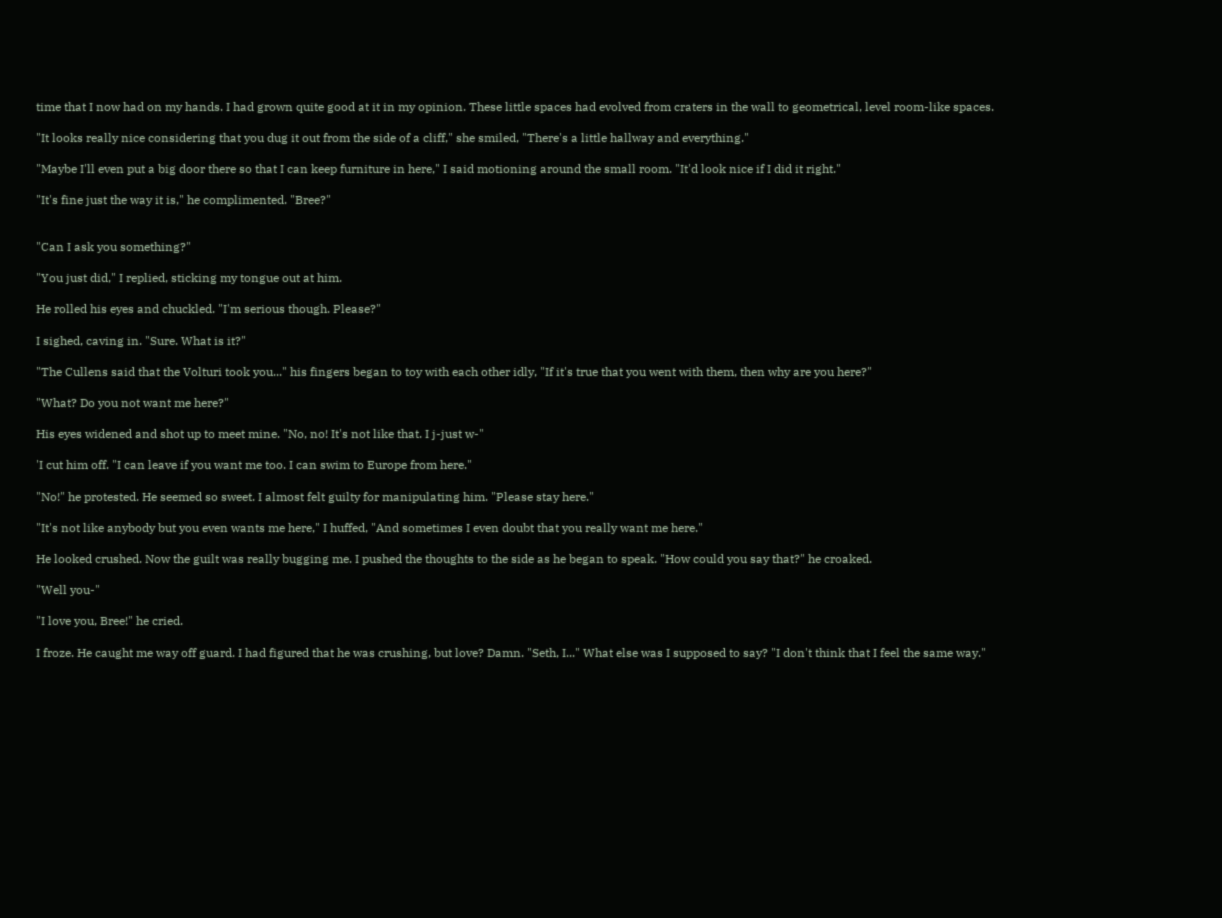time that I now had on my hands. I had grown quite good at it in my opinion. These little spaces had evolved from craters in the wall to geometrical, level room-like spaces.

"It looks really nice considering that you dug it out from the side of a cliff," she smiled, "There's a little hallway and everything."

"Maybe I'll even put a big door there so that I can keep furniture in here," I said motioning around the small room. "It'd look nice if I did it right."

"It's fine just the way it is," he complimented. "Bree?"


"Can I ask you something?"

"You just did," I replied, sticking my tongue out at him.

He rolled his eyes and chuckled. "I'm serious though. Please?"

I sighed, caving in. "Sure. What is it?"

"The Cullens said that the Volturi took you..." his fingers began to toy with each other idly, "If it's true that you went with them, then why are you here?"

"What? Do you not want me here?"

His eyes widened and shot up to meet mine. "No, no! It's not like that. I j-just w-"

'I cut him off. "I can leave if you want me too. I can swim to Europe from here."

"No!" he protested. He seemed so sweet. I almost felt guilty for manipulating him. "Please stay here."

"It's not like anybody but you even wants me here," I huffed, "And sometimes I even doubt that you really want me here."

He looked crushed. Now the guilt was really bugging me. I pushed the thoughts to the side as he began to speak. "How could you say that?" he croaked.

"Well you-"

"I love you, Bree!" he cried.

I froze. He caught me way off guard. I had figured that he was crushing, but love? Damn. "Seth, I..." What else was I supposed to say? "I don't think that I feel the same way."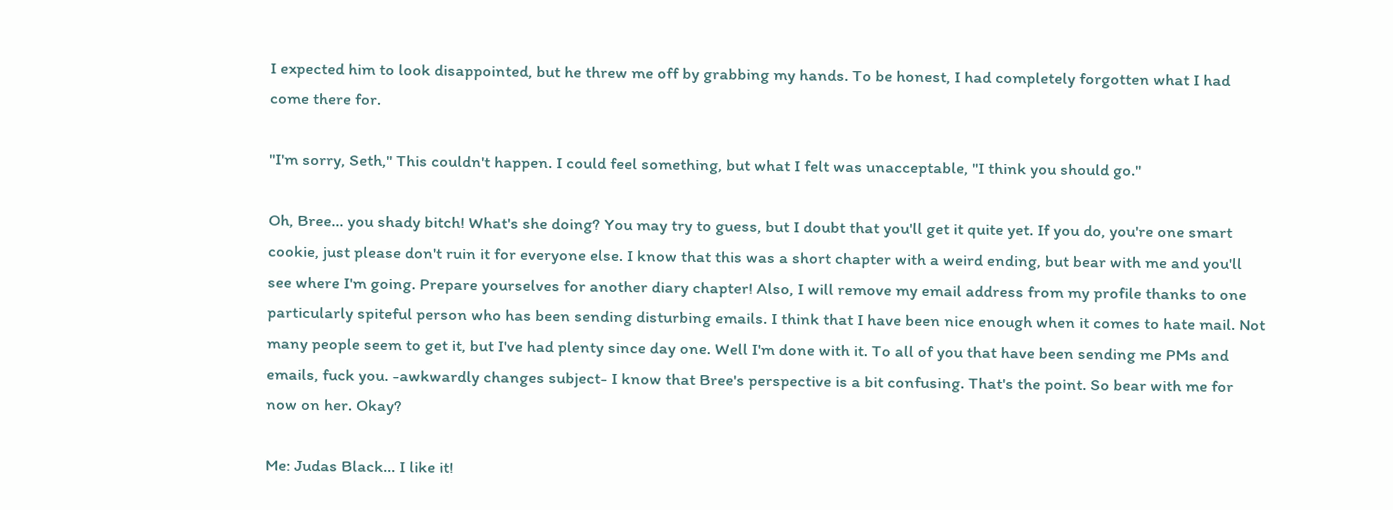I expected him to look disappointed, but he threw me off by grabbing my hands. To be honest, I had completely forgotten what I had come there for.

"I'm sorry, Seth," This couldn't happen. I could feel something, but what I felt was unacceptable, "I think you should go."

Oh, Bree... you shady bitch! What's she doing? You may try to guess, but I doubt that you'll get it quite yet. If you do, you're one smart cookie, just please don't ruin it for everyone else. I know that this was a short chapter with a weird ending, but bear with me and you'll see where I'm going. Prepare yourselves for another diary chapter! Also, I will remove my email address from my profile thanks to one particularly spiteful person who has been sending disturbing emails. I think that I have been nice enough when it comes to hate mail. Not many people seem to get it, but I've had plenty since day one. Well I'm done with it. To all of you that have been sending me PMs and emails, fuck you. -awkwardly changes subject- I know that Bree's perspective is a bit confusing. That's the point. So bear with me for now on her. Okay?

Me: Judas Black... I like it!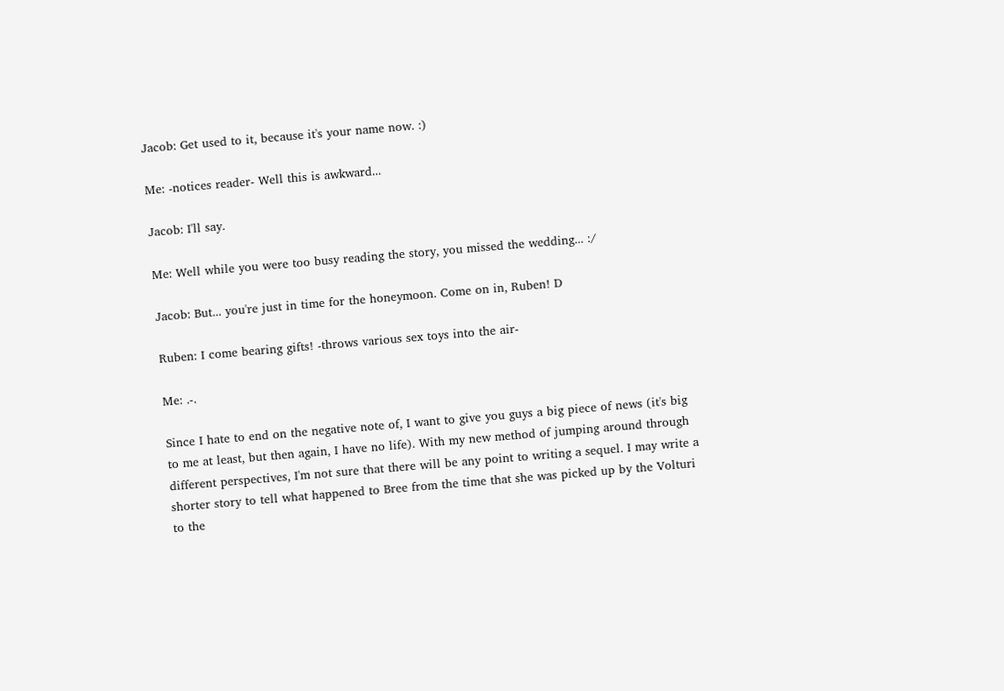Jacob: Get used to it, because it's your name now. :)

Me: -notices reader- Well this is awkward...

Jacob: I'll say.

Me: Well while you were too busy reading the story, you missed the wedding... :/

Jacob: But... you're just in time for the honeymoon. Come on in, Ruben! D

Ruben: I come bearing gifts! -throws various sex toys into the air-

Me: .-.

Since I hate to end on the negative note of, I want to give you guys a big piece of news (it's big to me at least, but then again, I have no life). With my new method of jumping around through different perspectives, I'm not sure that there will be any point to writing a sequel. I may write a shorter story to tell what happened to Bree from the time that she was picked up by the Volturi to the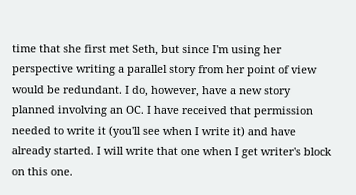time that she first met Seth, but since I'm using her perspective writing a parallel story from her point of view would be redundant. I do, however, have a new story planned involving an OC. I have received that permission needed to write it (you'll see when I write it) and have already started. I will write that one when I get writer's block on this one.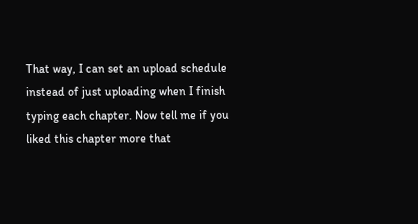That way, I can set an upload schedule instead of just uploading when I finish typing each chapter. Now tell me if you liked this chapter more that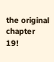the original chapter 19!